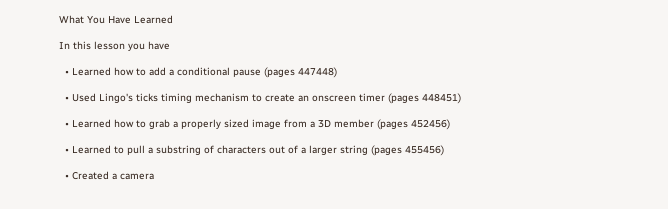What You Have Learned

In this lesson you have

  • Learned how to add a conditional pause (pages 447448)

  • Used Lingo's ticks timing mechanism to create an onscreen timer (pages 448451)

  • Learned how to grab a properly sized image from a 3D member (pages 452456)

  • Learned to pull a substring of characters out of a larger string (pages 455456)

  • Created a camera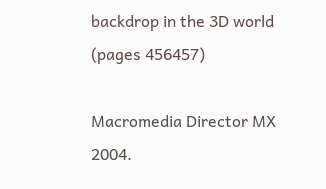backdrop in the 3D world (pages 456457)

Macromedia Director MX 2004.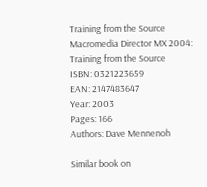Training from the Source
Macromedia Director MX 2004: Training from the Source
ISBN: 0321223659
EAN: 2147483647
Year: 2003
Pages: 166
Authors: Dave Mennenoh

Similar book on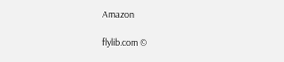Amazon

flylib.com ©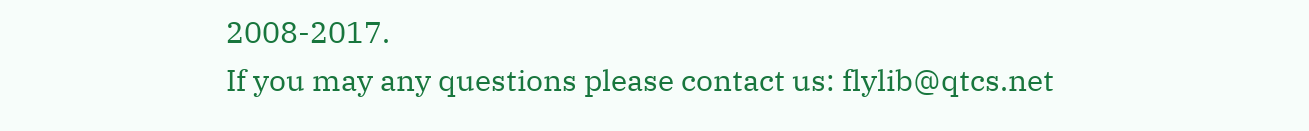2008-2017.
If you may any questions please contact us: flylib@qtcs.net